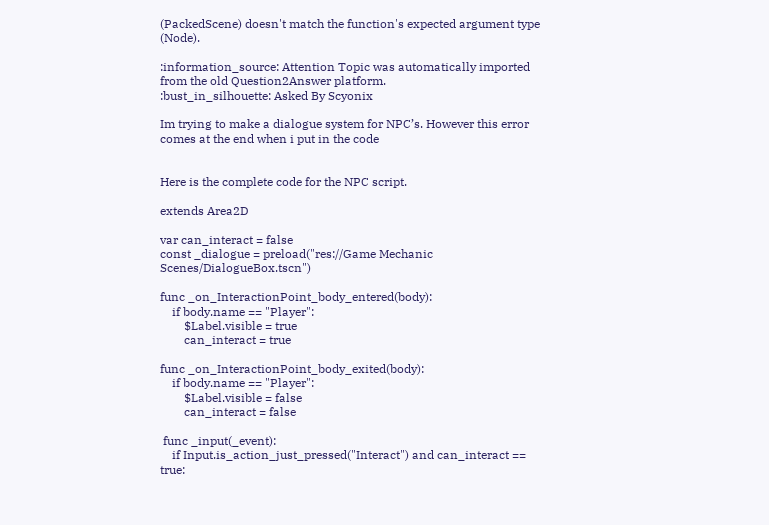(PackedScene) doesn't match the function's expected argument type (Node).

:information_source: Attention Topic was automatically imported from the old Question2Answer platform.
:bust_in_silhouette: Asked By Scyonix

Im trying to make a dialogue system for NPC’s. However this error comes at the end when i put in the code


Here is the complete code for the NPC script.

extends Area2D

var can_interact = false
const _dialogue = preload("res://Game Mechanic Scenes/DialogueBox.tscn")

func _on_InteractionPoint_body_entered(body):
    if body.name == "Player":
        $Label.visible = true
        can_interact = true

func _on_InteractionPoint_body_exited(body):
    if body.name == "Player":
        $Label.visible = false
        can_interact = false

 func _input(_event):
    if Input.is_action_just_pressed("Interact") and can_interact == true: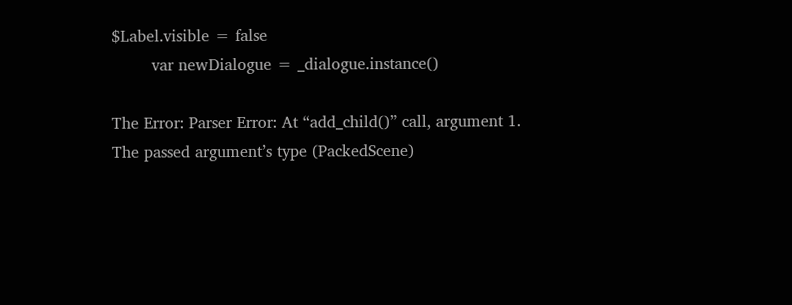$Label.visible = false
        var newDialogue = _dialogue.instance()

The Error: Parser Error: At “add_child()” call, argument 1. The passed argument’s type (PackedScene)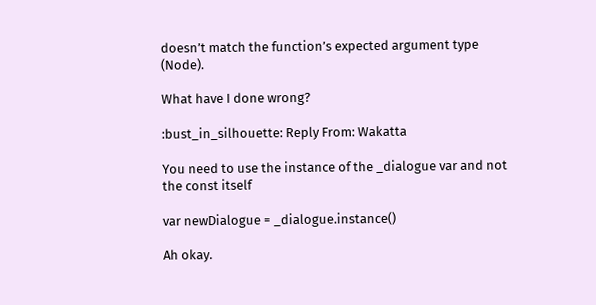doesn’t match the function’s expected argument type (Node).

What have I done wrong?

:bust_in_silhouette: Reply From: Wakatta

You need to use the instance of the _dialogue var and not the const itself

var newDialogue = _dialogue.instance()

Ah okay.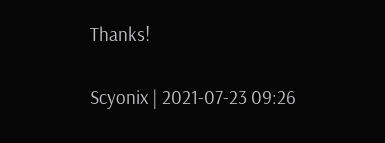Thanks!

Scyonix | 2021-07-23 09:26